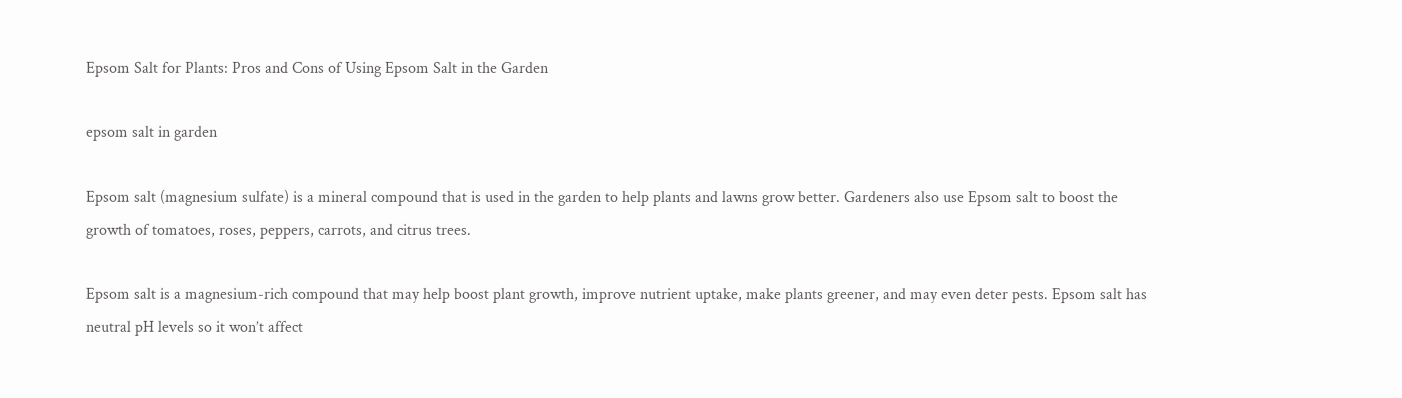Epsom Salt for Plants: Pros and Cons of Using Epsom Salt in the Garden

epsom salt in garden

Epsom salt (magnesium sulfate) is a mineral compound that is used in the garden to help plants and lawns grow better. Gardeners also use Epsom salt to boost the growth of tomatoes, roses, peppers, carrots, and citrus trees.

Epsom salt is a magnesium-rich compound that may help boost plant growth, improve nutrient uptake, make plants greener, and may even deter pests. Epsom salt has neutral pH levels so it won’t affect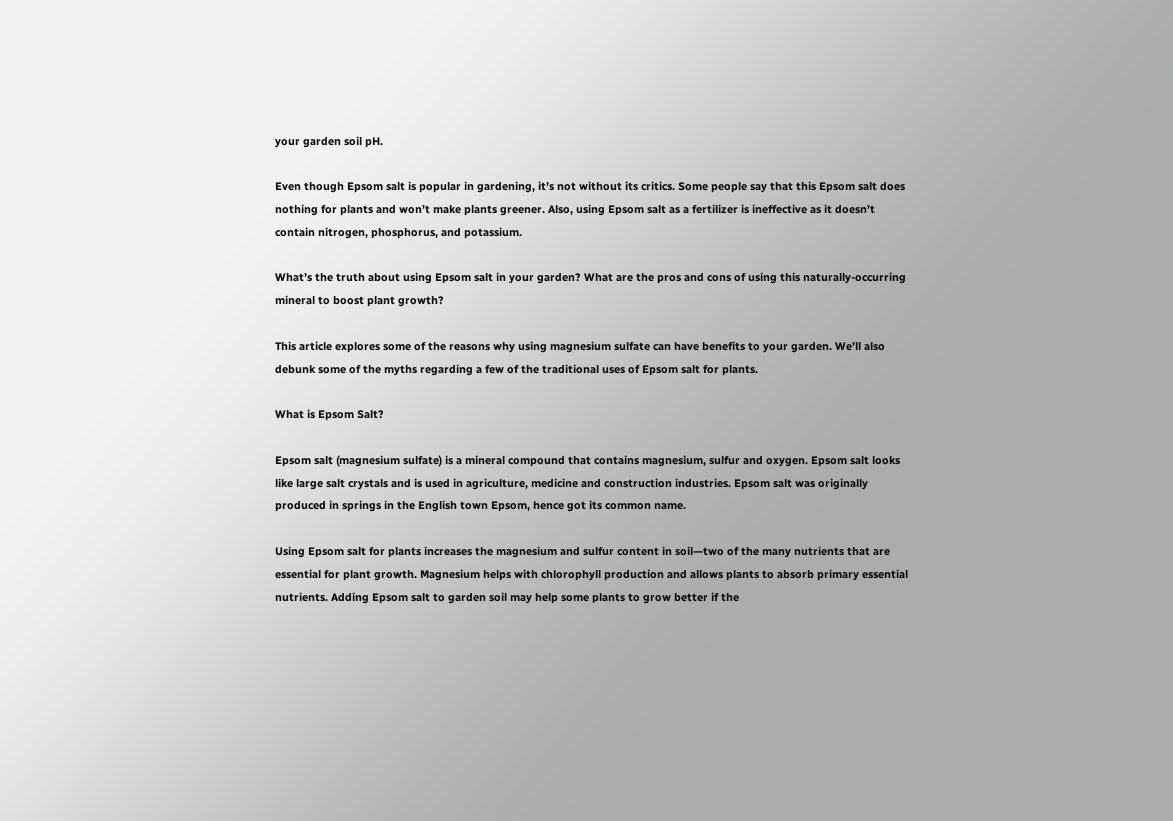your garden soil pH.

Even though Epsom salt is popular in gardening, it’s not without its critics. Some people say that this Epsom salt does nothing for plants and won’t make plants greener. Also, using Epsom salt as a fertilizer is ineffective as it doesn’t contain nitrogen, phosphorus, and potassium.

What’s the truth about using Epsom salt in your garden? What are the pros and cons of using this naturally-occurring mineral to boost plant growth?

This article explores some of the reasons why using magnesium sulfate can have benefits to your garden. We’ll also debunk some of the myths regarding a few of the traditional uses of Epsom salt for plants.

What is Epsom Salt?

Epsom salt (magnesium sulfate) is a mineral compound that contains magnesium, sulfur and oxygen. Epsom salt looks like large salt crystals and is used in agriculture, medicine and construction industries. Epsom salt was originally produced in springs in the English town Epsom, hence got its common name.

Using Epsom salt for plants increases the magnesium and sulfur content in soil—two of the many nutrients that are essential for plant growth. Magnesium helps with chlorophyll production and allows plants to absorb primary essential nutrients. Adding Epsom salt to garden soil may help some plants to grow better if the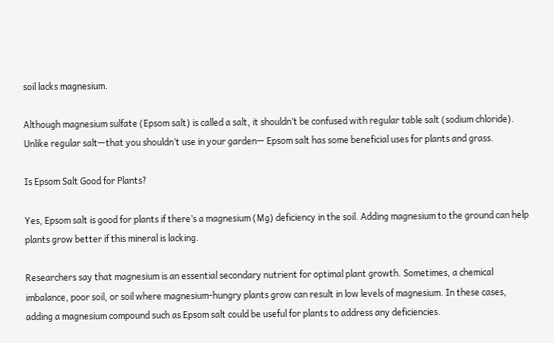soil lacks magnesium.

Although magnesium sulfate (Epsom salt) is called a salt, it shouldn’t be confused with regular table salt (sodium chloride). Unlike regular salt—that you shouldn’t use in your garden— Epsom salt has some beneficial uses for plants and grass.

Is Epsom Salt Good for Plants?

Yes, Epsom salt is good for plants if there’s a magnesium (Mg) deficiency in the soil. Adding magnesium to the ground can help plants grow better if this mineral is lacking.

Researchers say that magnesium is an essential secondary nutrient for optimal plant growth. Sometimes, a chemical imbalance, poor soil, or soil where magnesium-hungry plants grow can result in low levels of magnesium. In these cases, adding a magnesium compound such as Epsom salt could be useful for plants to address any deficiencies.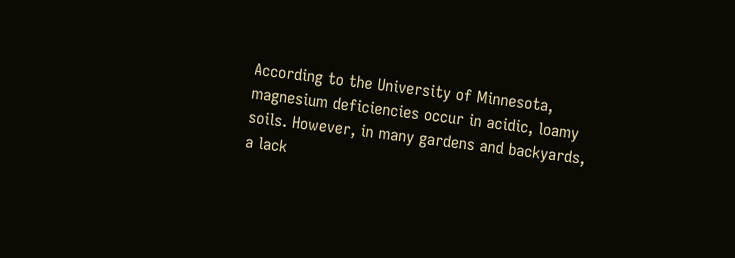According to the University of Minnesota, magnesium deficiencies occur in acidic, loamy soils. However, in many gardens and backyards, a lack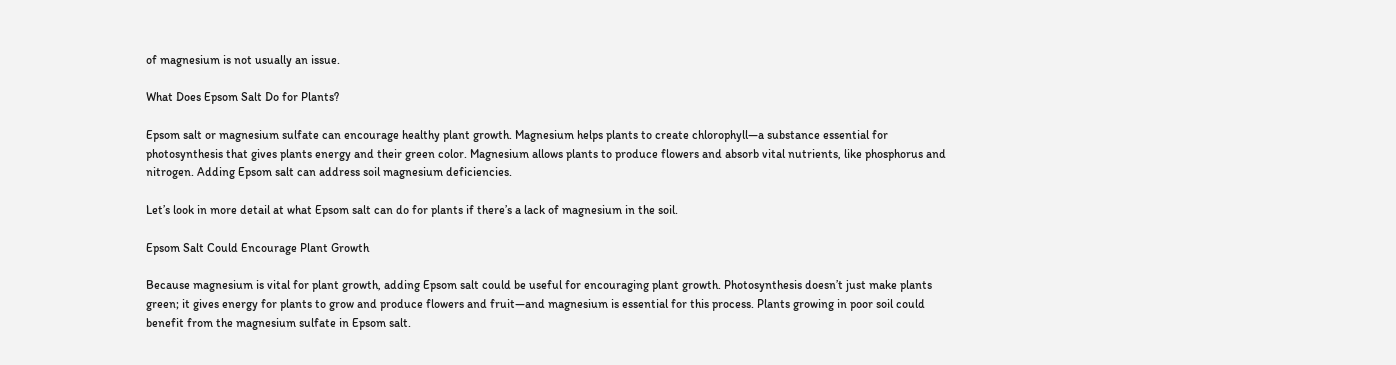of magnesium is not usually an issue.

What Does Epsom Salt Do for Plants?

Epsom salt or magnesium sulfate can encourage healthy plant growth. Magnesium helps plants to create chlorophyll—a substance essential for photosynthesis that gives plants energy and their green color. Magnesium allows plants to produce flowers and absorb vital nutrients, like phosphorus and nitrogen. Adding Epsom salt can address soil magnesium deficiencies.

Let’s look in more detail at what Epsom salt can do for plants if there’s a lack of magnesium in the soil.

Epsom Salt Could Encourage Plant Growth

Because magnesium is vital for plant growth, adding Epsom salt could be useful for encouraging plant growth. Photosynthesis doesn’t just make plants green; it gives energy for plants to grow and produce flowers and fruit—and magnesium is essential for this process. Plants growing in poor soil could benefit from the magnesium sulfate in Epsom salt.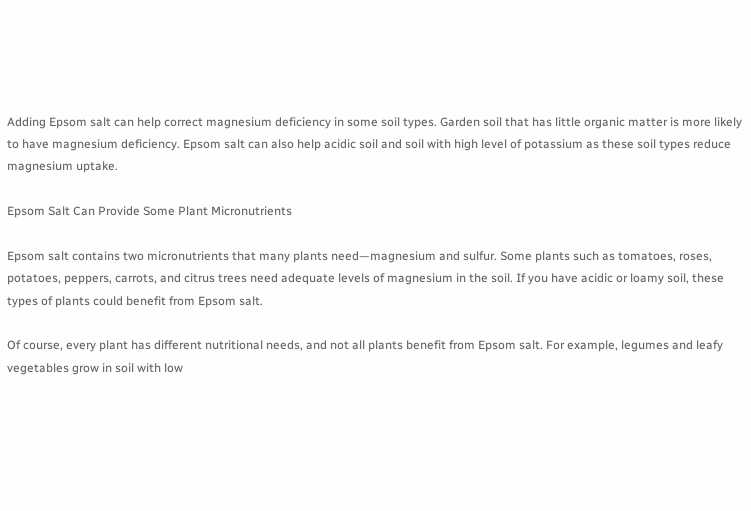Adding Epsom salt can help correct magnesium deficiency in some soil types. Garden soil that has little organic matter is more likely to have magnesium deficiency. Epsom salt can also help acidic soil and soil with high level of potassium as these soil types reduce magnesium uptake.

Epsom Salt Can Provide Some Plant Micronutrients

Epsom salt contains two micronutrients that many plants need—magnesium and sulfur. Some plants such as tomatoes, roses, potatoes, peppers, carrots, and citrus trees need adequate levels of magnesium in the soil. If you have acidic or loamy soil, these types of plants could benefit from Epsom salt.

Of course, every plant has different nutritional needs, and not all plants benefit from Epsom salt. For example, legumes and leafy vegetables grow in soil with low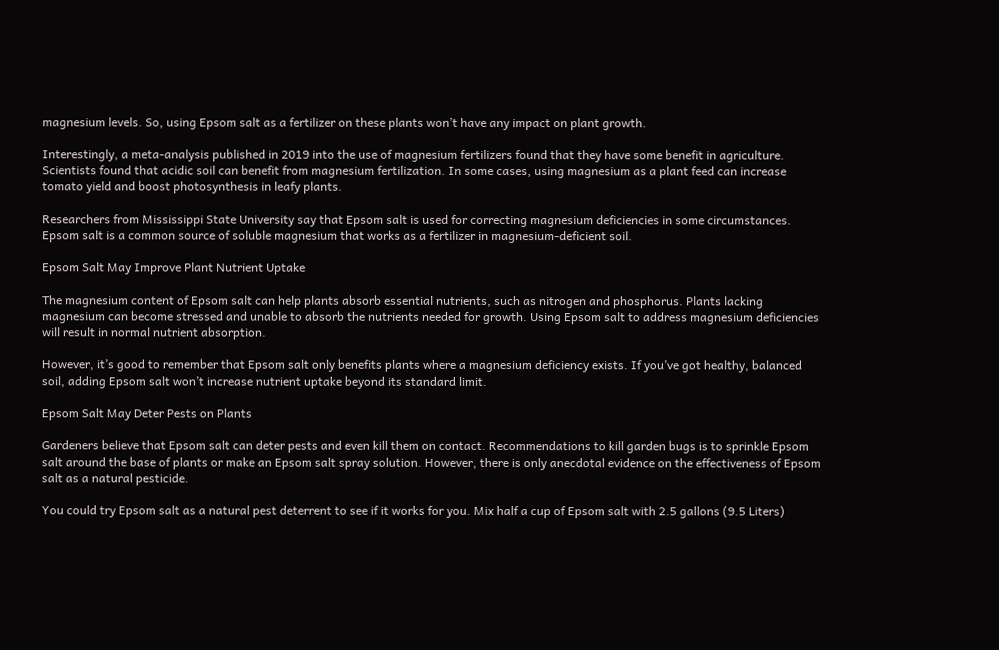magnesium levels. So, using Epsom salt as a fertilizer on these plants won’t have any impact on plant growth.

Interestingly, a meta-analysis published in 2019 into the use of magnesium fertilizers found that they have some benefit in agriculture. Scientists found that acidic soil can benefit from magnesium fertilization. In some cases, using magnesium as a plant feed can increase tomato yield and boost photosynthesis in leafy plants.

Researchers from Mississippi State University say that Epsom salt is used for correcting magnesium deficiencies in some circumstances. Epsom salt is a common source of soluble magnesium that works as a fertilizer in magnesium-deficient soil.

Epsom Salt May Improve Plant Nutrient Uptake

The magnesium content of Epsom salt can help plants absorb essential nutrients, such as nitrogen and phosphorus. Plants lacking magnesium can become stressed and unable to absorb the nutrients needed for growth. Using Epsom salt to address magnesium deficiencies will result in normal nutrient absorption.

However, it’s good to remember that Epsom salt only benefits plants where a magnesium deficiency exists. If you’ve got healthy, balanced soil, adding Epsom salt won’t increase nutrient uptake beyond its standard limit.

Epsom Salt May Deter Pests on Plants

Gardeners believe that Epsom salt can deter pests and even kill them on contact. Recommendations to kill garden bugs is to sprinkle Epsom salt around the base of plants or make an Epsom salt spray solution. However, there is only anecdotal evidence on the effectiveness of Epsom salt as a natural pesticide.

You could try Epsom salt as a natural pest deterrent to see if it works for you. Mix half a cup of Epsom salt with 2.5 gallons (9.5 Liters)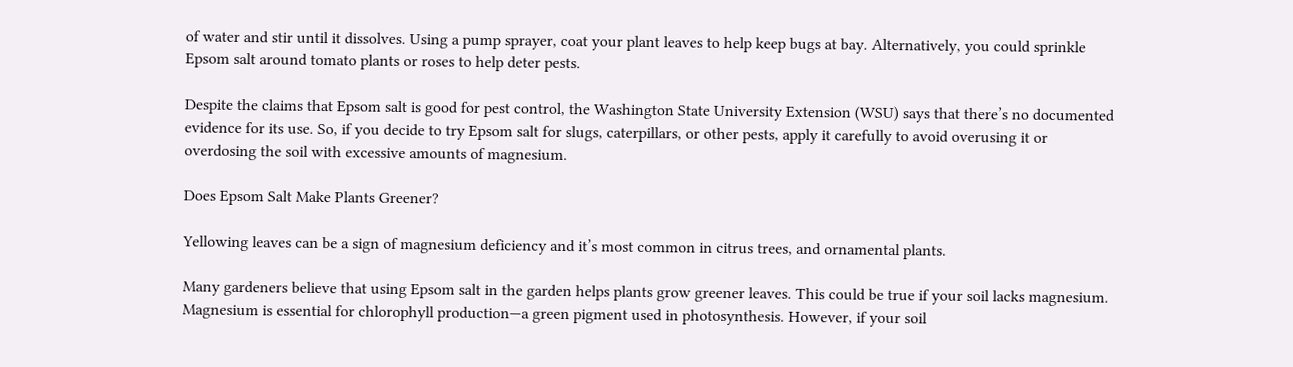of water and stir until it dissolves. Using a pump sprayer, coat your plant leaves to help keep bugs at bay. Alternatively, you could sprinkle Epsom salt around tomato plants or roses to help deter pests.

Despite the claims that Epsom salt is good for pest control, the Washington State University Extension (WSU) says that there’s no documented evidence for its use. So, if you decide to try Epsom salt for slugs, caterpillars, or other pests, apply it carefully to avoid overusing it or overdosing the soil with excessive amounts of magnesium.

Does Epsom Salt Make Plants Greener?

Yellowing leaves can be a sign of magnesium deficiency and it’s most common in citrus trees, and ornamental plants.

Many gardeners believe that using Epsom salt in the garden helps plants grow greener leaves. This could be true if your soil lacks magnesium. Magnesium is essential for chlorophyll production—a green pigment used in photosynthesis. However, if your soil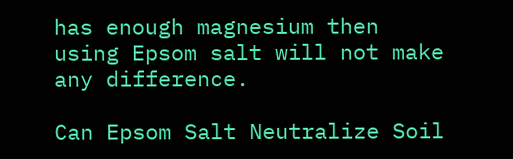has enough magnesium then using Epsom salt will not make any difference.

Can Epsom Salt Neutralize Soil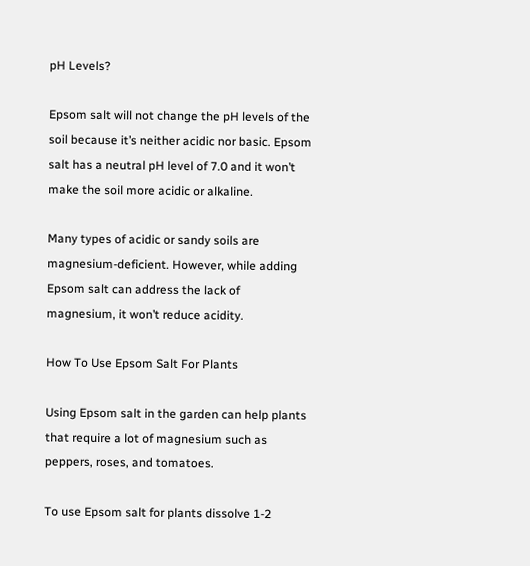pH Levels?

Epsom salt will not change the pH levels of the soil because it’s neither acidic nor basic. Epsom salt has a neutral pH level of 7.0 and it won’t make the soil more acidic or alkaline.

Many types of acidic or sandy soils are magnesium-deficient. However, while adding Epsom salt can address the lack of magnesium, it won’t reduce acidity.

How To Use Epsom Salt For Plants

Using Epsom salt in the garden can help plants that require a lot of magnesium such as peppers, roses, and tomatoes.

To use Epsom salt for plants dissolve 1-2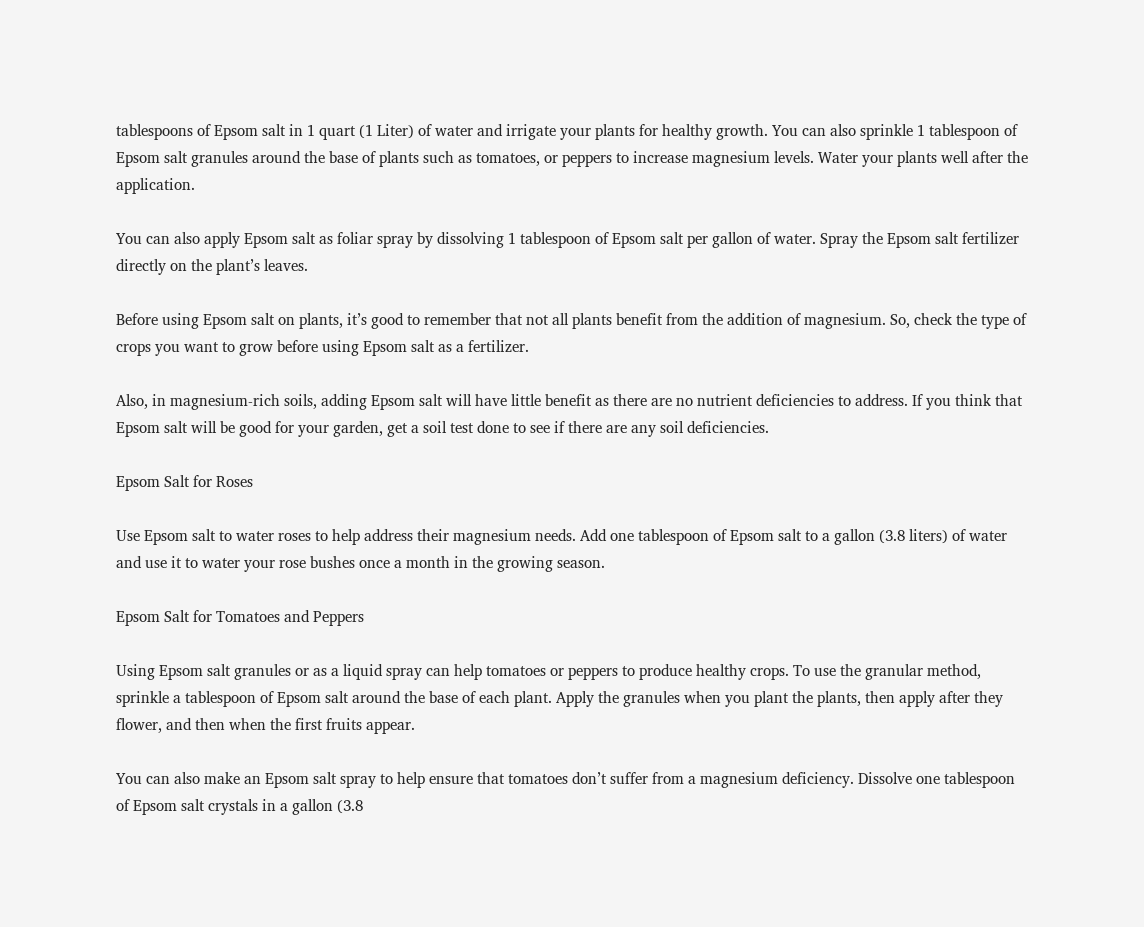tablespoons of Epsom salt in 1 quart (1 Liter) of water and irrigate your plants for healthy growth. You can also sprinkle 1 tablespoon of Epsom salt granules around the base of plants such as tomatoes, or peppers to increase magnesium levels. Water your plants well after the application.

You can also apply Epsom salt as foliar spray by dissolving 1 tablespoon of Epsom salt per gallon of water. Spray the Epsom salt fertilizer directly on the plant’s leaves.

Before using Epsom salt on plants, it’s good to remember that not all plants benefit from the addition of magnesium. So, check the type of crops you want to grow before using Epsom salt as a fertilizer.

Also, in magnesium-rich soils, adding Epsom salt will have little benefit as there are no nutrient deficiencies to address. If you think that Epsom salt will be good for your garden, get a soil test done to see if there are any soil deficiencies.

Epsom Salt for Roses

Use Epsom salt to water roses to help address their magnesium needs. Add one tablespoon of Epsom salt to a gallon (3.8 liters) of water and use it to water your rose bushes once a month in the growing season.

Epsom Salt for Tomatoes and Peppers

Using Epsom salt granules or as a liquid spray can help tomatoes or peppers to produce healthy crops. To use the granular method, sprinkle a tablespoon of Epsom salt around the base of each plant. Apply the granules when you plant the plants, then apply after they flower, and then when the first fruits appear.

You can also make an Epsom salt spray to help ensure that tomatoes don’t suffer from a magnesium deficiency. Dissolve one tablespoon of Epsom salt crystals in a gallon (3.8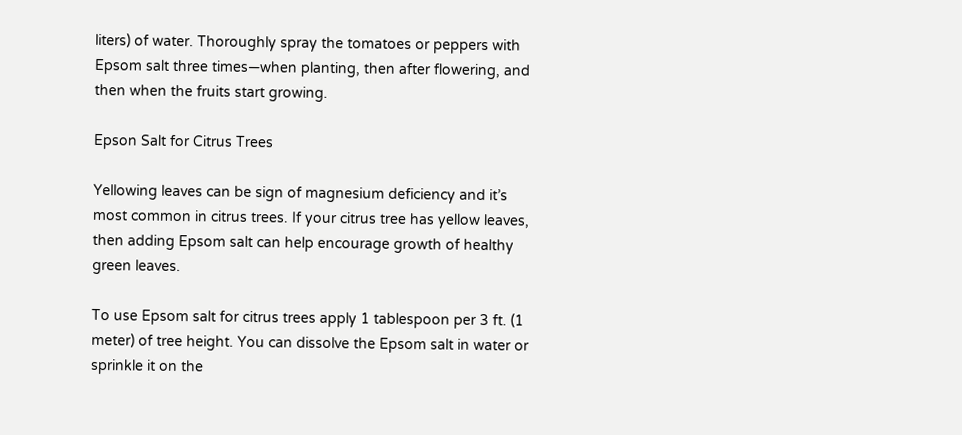liters) of water. Thoroughly spray the tomatoes or peppers with Epsom salt three times—when planting, then after flowering, and then when the fruits start growing.

Epson Salt for Citrus Trees

Yellowing leaves can be sign of magnesium deficiency and it’s most common in citrus trees. If your citrus tree has yellow leaves, then adding Epsom salt can help encourage growth of healthy green leaves.

To use Epsom salt for citrus trees apply 1 tablespoon per 3 ft. (1 meter) of tree height. You can dissolve the Epsom salt in water or sprinkle it on the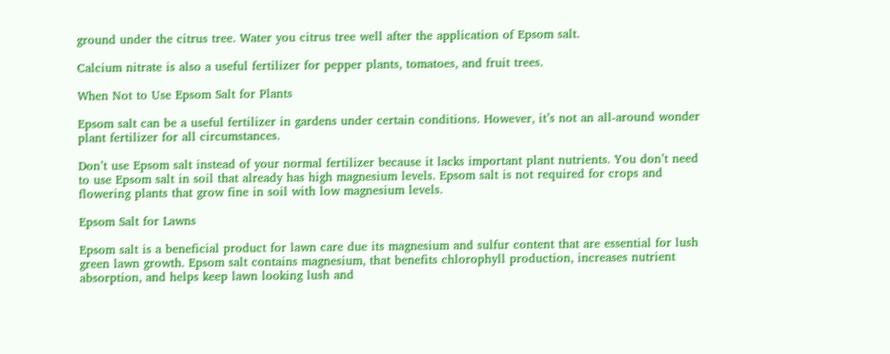ground under the citrus tree. Water you citrus tree well after the application of Epsom salt.

Calcium nitrate is also a useful fertilizer for pepper plants, tomatoes, and fruit trees.

When Not to Use Epsom Salt for Plants

Epsom salt can be a useful fertilizer in gardens under certain conditions. However, it’s not an all-around wonder plant fertilizer for all circumstances.

Don’t use Epsom salt instead of your normal fertilizer because it lacks important plant nutrients. You don’t need to use Epsom salt in soil that already has high magnesium levels. Epsom salt is not required for crops and flowering plants that grow fine in soil with low magnesium levels.

Epsom Salt for Lawns

Epsom salt is a beneficial product for lawn care due its magnesium and sulfur content that are essential for lush green lawn growth. Epsom salt contains magnesium, that benefits chlorophyll production, increases nutrient absorption, and helps keep lawn looking lush and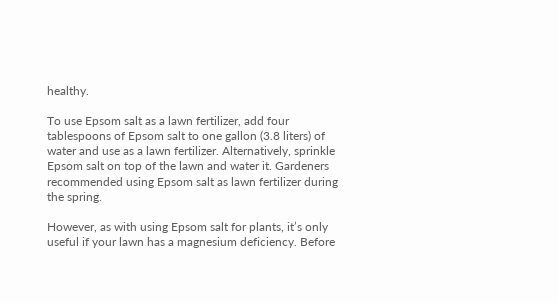healthy.

To use Epsom salt as a lawn fertilizer, add four tablespoons of Epsom salt to one gallon (3.8 liters) of water and use as a lawn fertilizer. Alternatively, sprinkle Epsom salt on top of the lawn and water it. Gardeners recommended using Epsom salt as lawn fertilizer during the spring.

However, as with using Epsom salt for plants, it’s only useful if your lawn has a magnesium deficiency. Before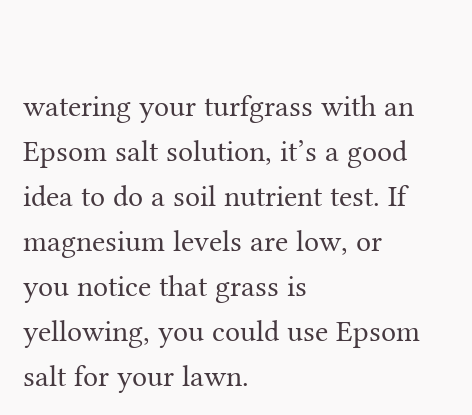watering your turfgrass with an Epsom salt solution, it’s a good idea to do a soil nutrient test. If magnesium levels are low, or you notice that grass is yellowing, you could use Epsom salt for your lawn.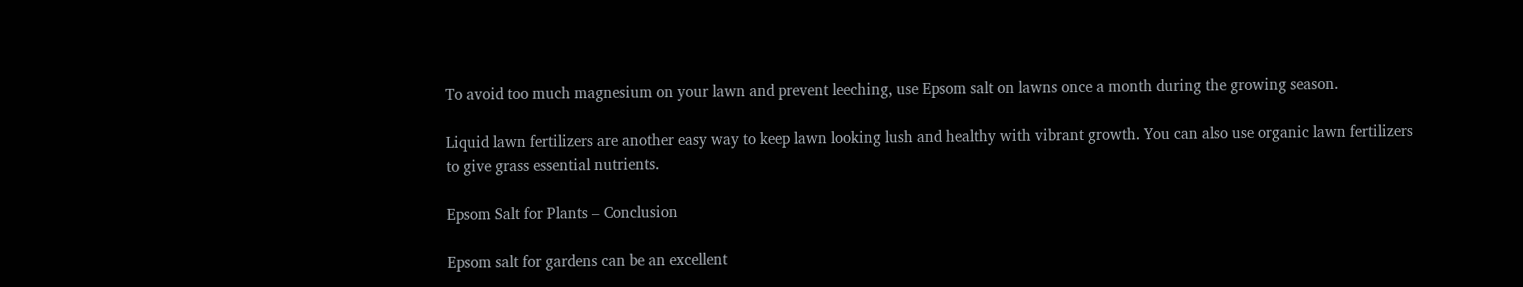To avoid too much magnesium on your lawn and prevent leeching, use Epsom salt on lawns once a month during the growing season.

Liquid lawn fertilizers are another easy way to keep lawn looking lush and healthy with vibrant growth. You can also use organic lawn fertilizers to give grass essential nutrients.

Epsom Salt for Plants – Conclusion

Epsom salt for gardens can be an excellent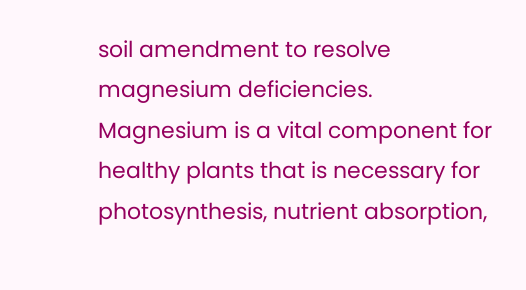soil amendment to resolve magnesium deficiencies. Magnesium is a vital component for healthy plants that is necessary for photosynthesis, nutrient absorption,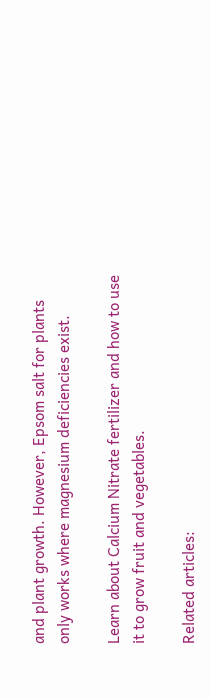and plant growth. However, Epsom salt for plants only works where magnesium deficiencies exist.

Learn about Calcium Nitrate fertilizer and how to use it to grow fruit and vegetables.

Related articles: